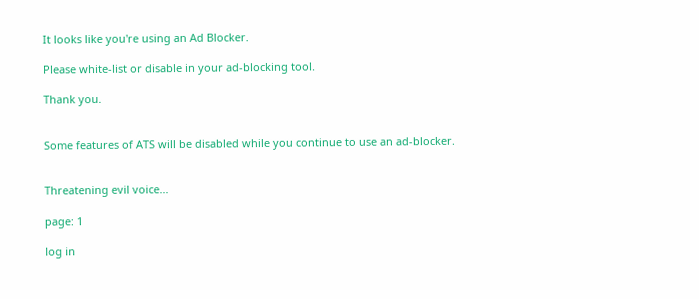It looks like you're using an Ad Blocker.

Please white-list or disable in your ad-blocking tool.

Thank you.


Some features of ATS will be disabled while you continue to use an ad-blocker.


Threatening evil voice...

page: 1

log in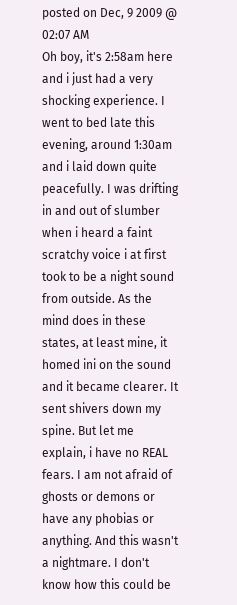posted on Dec, 9 2009 @ 02:07 AM
Oh boy, it's 2:58am here and i just had a very shocking experience. I went to bed late this evening, around 1:30am and i laid down quite peacefully. I was drifting in and out of slumber when i heard a faint scratchy voice i at first took to be a night sound from outside. As the mind does in these states, at least mine, it homed ini on the sound and it became clearer. It sent shivers down my spine. But let me explain, i have no REAL fears. I am not afraid of ghosts or demons or have any phobias or anything. And this wasn't a nightmare. I don't know how this could be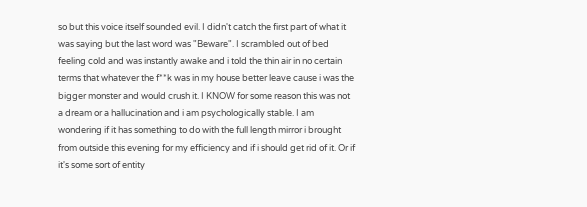so but this voice itself sounded evil. I didn't catch the first part of what it was saying but the last word was "Beware". I scrambled out of bed feeling cold and was instantly awake and i told the thin air in no certain terms that whatever the f**k was in my house better leave cause i was the bigger monster and would crush it. I KNOW for some reason this was not a dream or a hallucination and i am psychologically stable. I am wondering if it has something to do with the full length mirror i brought from outside this evening for my efficiency and if i should get rid of it. Or if it's some sort of entity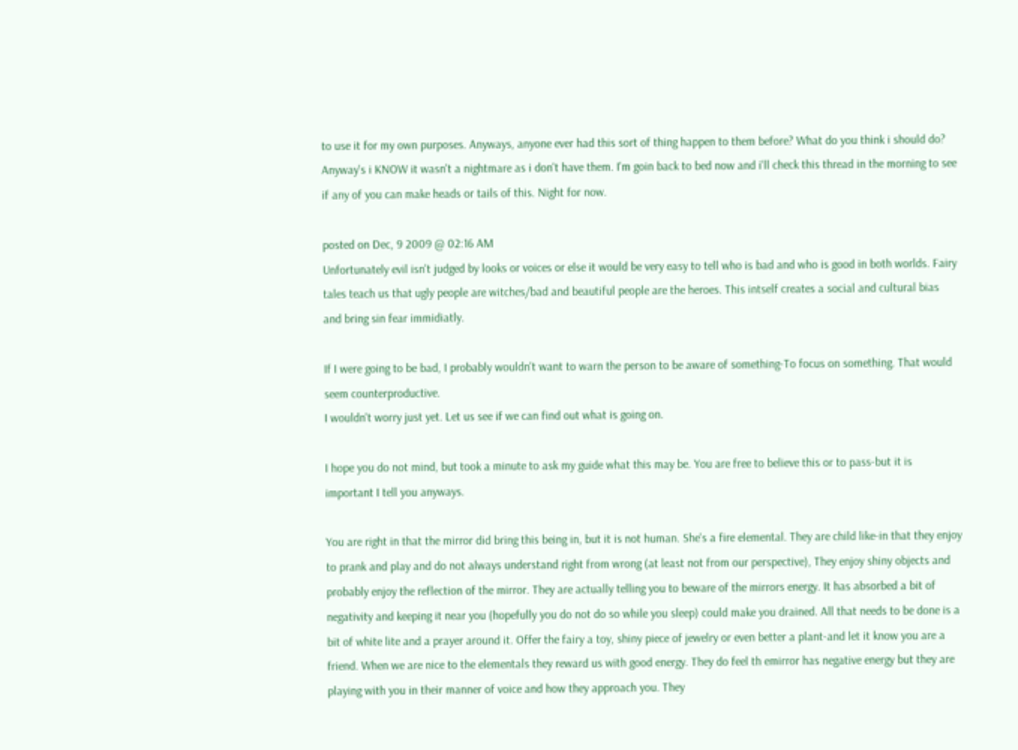to use it for my own purposes. Anyways, anyone ever had this sort of thing happen to them before? What do you think i should do? Anyway's i KNOW it wasn't a nightmare as i don't have them. I'm goin back to bed now and i'll check this thread in the morning to see if any of you can make heads or tails of this. Night for now.

posted on Dec, 9 2009 @ 02:16 AM
Unfortunately evil isn't judged by looks or voices or else it would be very easy to tell who is bad and who is good in both worlds. Fairy tales teach us that ugly people are witches/bad and beautiful people are the heroes. This intself creates a social and cultural bias and bring sin fear immidiatly.

If I were going to be bad, I probably wouldn't want to warn the person to be aware of something-To focus on something. That would seem counterproductive.
I wouldn't worry just yet. Let us see if we can find out what is going on.

I hope you do not mind, but took a minute to ask my guide what this may be. You are free to believe this or to pass-but it is important I tell you anyways.

You are right in that the mirror did bring this being in, but it is not human. She's a fire elemental. They are child like-in that they enjoy to prank and play and do not always understand right from wrong (at least not from our perspective), They enjoy shiny objects and probably enjoy the reflection of the mirror. They are actually telling you to beware of the mirrors energy. It has absorbed a bit of negativity and keeping it near you (hopefully you do not do so while you sleep) could make you drained. All that needs to be done is a bit of white lite and a prayer around it. Offer the fairy a toy, shiny piece of jewelry or even better a plant-and let it know you are a friend. When we are nice to the elementals they reward us with good energy. They do feel th emirror has negative energy but they are playing with you in their manner of voice and how they approach you. They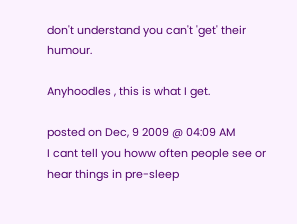don't understand you can't 'get' their humour.

Anyhoodles , this is what I get.

posted on Dec, 9 2009 @ 04:09 AM
I cant tell you howw often people see or hear things in pre-sleep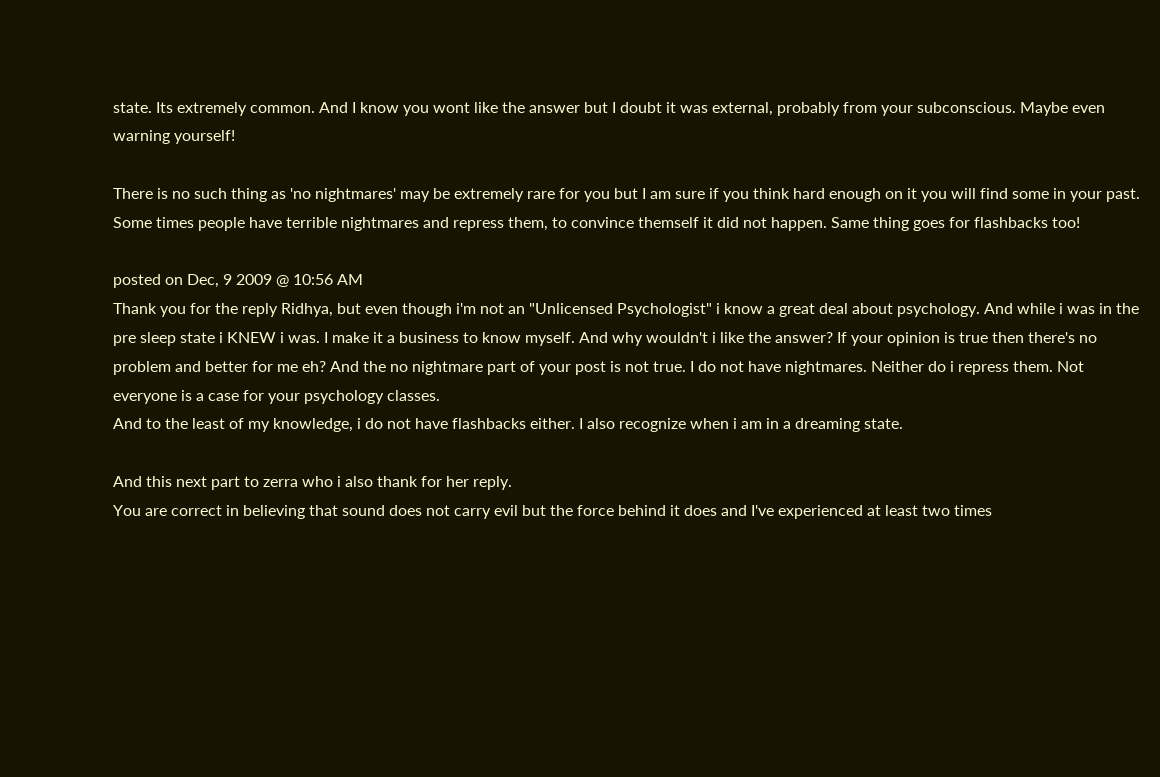state. Its extremely common. And I know you wont like the answer but I doubt it was external, probably from your subconscious. Maybe even warning yourself!

There is no such thing as 'no nightmares' may be extremely rare for you but I am sure if you think hard enough on it you will find some in your past. Some times people have terrible nightmares and repress them, to convince themself it did not happen. Same thing goes for flashbacks too!

posted on Dec, 9 2009 @ 10:56 AM
Thank you for the reply Ridhya, but even though i'm not an "Unlicensed Psychologist" i know a great deal about psychology. And while i was in the pre sleep state i KNEW i was. I make it a business to know myself. And why wouldn't i like the answer? If your opinion is true then there's no problem and better for me eh? And the no nightmare part of your post is not true. I do not have nightmares. Neither do i repress them. Not everyone is a case for your psychology classes.
And to the least of my knowledge, i do not have flashbacks either. I also recognize when i am in a dreaming state.

And this next part to zerra who i also thank for her reply.
You are correct in believing that sound does not carry evil but the force behind it does and I've experienced at least two times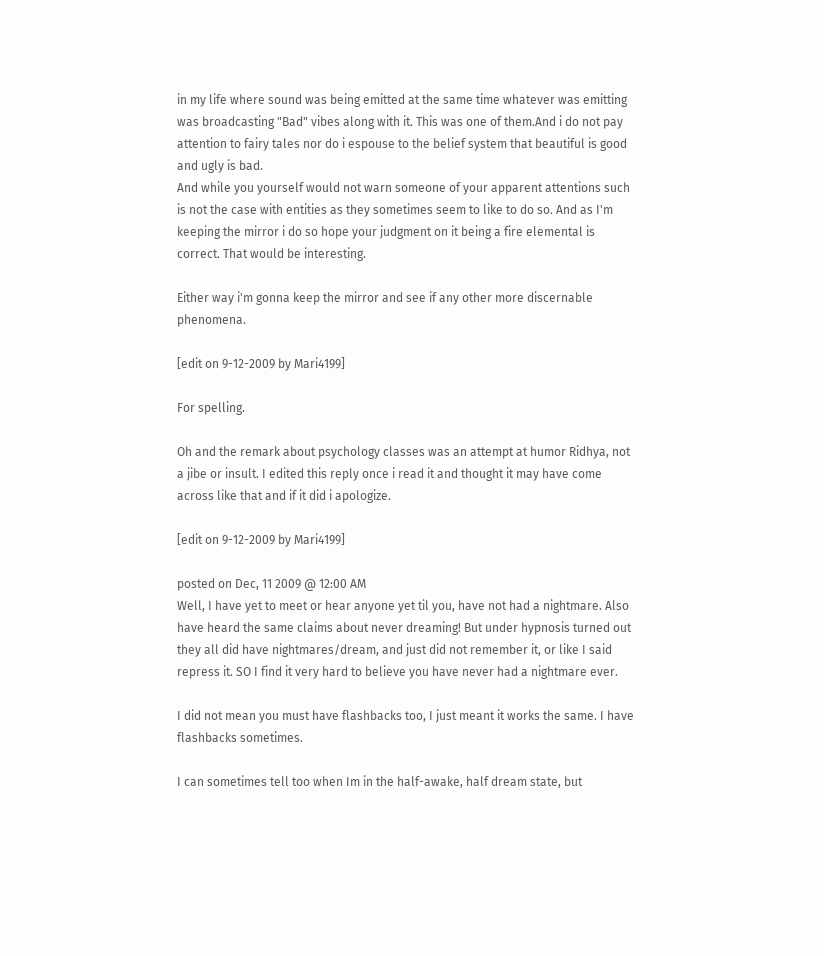in my life where sound was being emitted at the same time whatever was emitting was broadcasting "Bad" vibes along with it. This was one of them.And i do not pay attention to fairy tales nor do i espouse to the belief system that beautiful is good and ugly is bad.
And while you yourself would not warn someone of your apparent attentions such is not the case with entities as they sometimes seem to like to do so. And as I'm keeping the mirror i do so hope your judgment on it being a fire elemental is correct. That would be interesting.

Either way i'm gonna keep the mirror and see if any other more discernable phenomena.

[edit on 9-12-2009 by Mari4199]

For spelling.

Oh and the remark about psychology classes was an attempt at humor Ridhya, not a jibe or insult. I edited this reply once i read it and thought it may have come across like that and if it did i apologize.

[edit on 9-12-2009 by Mari4199]

posted on Dec, 11 2009 @ 12:00 AM
Well, I have yet to meet or hear anyone yet til you, have not had a nightmare. Also have heard the same claims about never dreaming! But under hypnosis turned out they all did have nightmares/dream, and just did not remember it, or like I said repress it. SO I find it very hard to believe you have never had a nightmare ever.

I did not mean you must have flashbacks too, I just meant it works the same. I have flashbacks sometimes.

I can sometimes tell too when Im in the half-awake, half dream state, but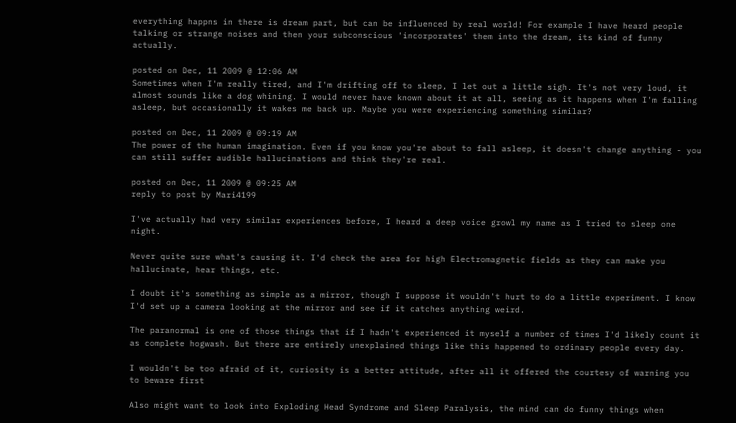everything happns in there is dream part, but can be influenced by real world! For example I have heard people talking or strange noises and then your subconscious 'incorporates' them into the dream, its kind of funny actually.

posted on Dec, 11 2009 @ 12:06 AM
Sometimes when I'm really tired, and I'm drifting off to sleep, I let out a little sigh. It's not very loud, it almost sounds like a dog whining. I would never have known about it at all, seeing as it happens when I'm falling asleep, but occasionally it wakes me back up. Maybe you were experiencing something similar?

posted on Dec, 11 2009 @ 09:19 AM
The power of the human imagination. Even if you know you're about to fall asleep, it doesn't change anything - you can still suffer audible hallucinations and think they're real.

posted on Dec, 11 2009 @ 09:25 AM
reply to post by Mari4199

I've actually had very similar experiences before, I heard a deep voice growl my name as I tried to sleep one night.

Never quite sure what's causing it. I'd check the area for high Electromagnetic fields as they can make you hallucinate, hear things, etc.

I doubt it's something as simple as a mirror, though I suppose it wouldn't hurt to do a little experiment. I know I'd set up a camera looking at the mirror and see if it catches anything weird.

The paranormal is one of those things that if I hadn't experienced it myself a number of times I'd likely count it as complete hogwash. But there are entirely unexplained things like this happened to ordinary people every day.

I wouldn't be too afraid of it, curiosity is a better attitude, after all it offered the courtesy of warning you to beware first

Also might want to look into Exploding Head Syndrome and Sleep Paralysis, the mind can do funny things when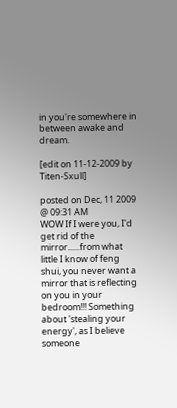in you're somewhere in between awake and dream.

[edit on 11-12-2009 by Titen-Sxull]

posted on Dec, 11 2009 @ 09:31 AM
WOW If I were you, I'd get rid of the mirror......from what little I know of feng shui, you never want a mirror that is reflecting on you in your bedroom!!! Something about 'stealing your energy', as I believe someone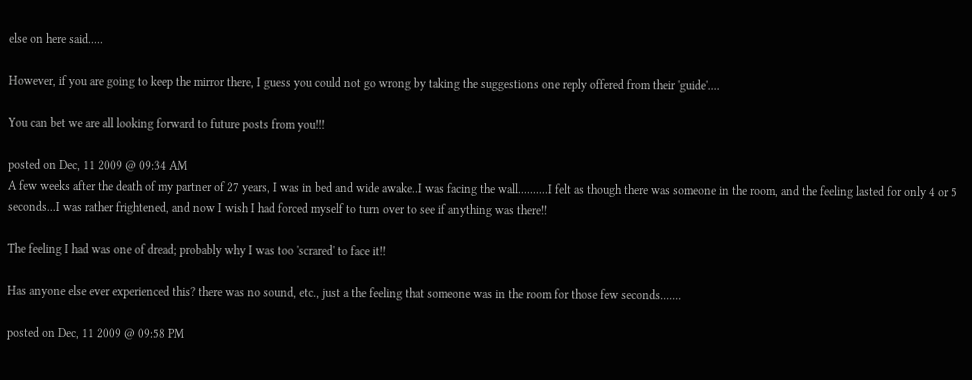else on here said.....

However, if you are going to keep the mirror there, I guess you could not go wrong by taking the suggestions one reply offered from their 'guide'....

You can bet we are all looking forward to future posts from you!!!

posted on Dec, 11 2009 @ 09:34 AM
A few weeks after the death of my partner of 27 years, I was in bed and wide awake..I was facing the wall..........I felt as though there was someone in the room, and the feeling lasted for only 4 or 5 seconds...I was rather frightened, and now I wish I had forced myself to turn over to see if anything was there!!

The feeling I had was one of dread; probably why I was too 'scrared' to face it!!

Has anyone else ever experienced this? there was no sound, etc., just a the feeling that someone was in the room for those few seconds.......

posted on Dec, 11 2009 @ 09:58 PM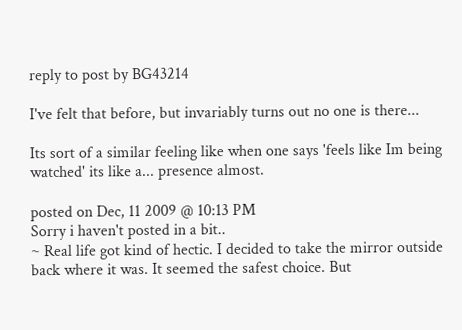reply to post by BG43214

I've felt that before, but invariably turns out no one is there...

Its sort of a similar feeling like when one says 'feels like Im being watched' its like a... presence almost.

posted on Dec, 11 2009 @ 10:13 PM
Sorry i haven't posted in a bit..
~ Real life got kind of hectic. I decided to take the mirror outside back where it was. It seemed the safest choice. But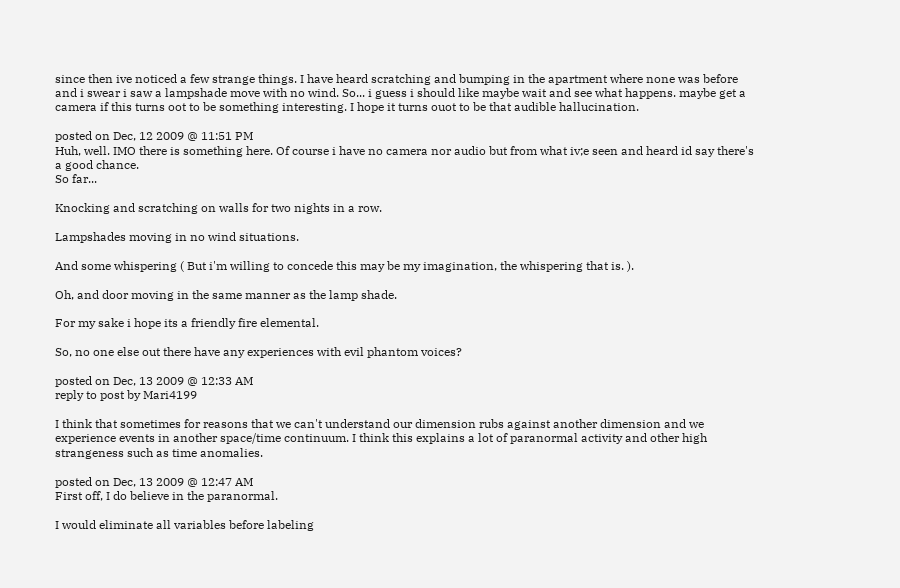since then ive noticed a few strange things. I have heard scratching and bumping in the apartment where none was before and i swear i saw a lampshade move with no wind. So... i guess i should like maybe wait and see what happens. maybe get a camera if this turns oot to be something interesting. I hope it turns ouot to be that audible hallucination.

posted on Dec, 12 2009 @ 11:51 PM
Huh, well. IMO there is something here. Of course i have no camera nor audio but from what iv;e seen and heard id say there's a good chance.
So far...

Knocking and scratching on walls for two nights in a row.

Lampshades moving in no wind situations.

And some whispering ( But i'm willing to concede this may be my imagination, the whispering that is. ).

Oh, and door moving in the same manner as the lamp shade.

For my sake i hope its a friendly fire elemental.

So, no one else out there have any experiences with evil phantom voices?

posted on Dec, 13 2009 @ 12:33 AM
reply to post by Mari4199

I think that sometimes for reasons that we can't understand our dimension rubs against another dimension and we experience events in another space/time continuum. I think this explains a lot of paranormal activity and other high strangeness such as time anomalies.

posted on Dec, 13 2009 @ 12:47 AM
First off, I do believe in the paranormal.

I would eliminate all variables before labeling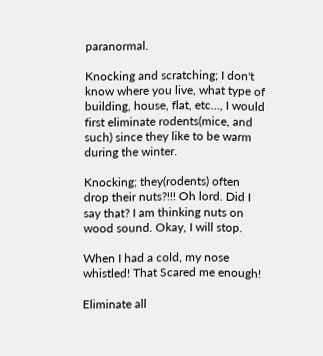paranormal.

Knocking and scratching; I don't know where you live, what type of building, house, flat, etc..., I would first eliminate rodents(mice, and such) since they like to be warm during the winter.

Knocking; they(rodents) often drop their nuts?!!! Oh lord. Did I say that? I am thinking nuts on wood sound. Okay, I will stop.

When I had a cold, my nose whistled! That Scared me enough!

Eliminate all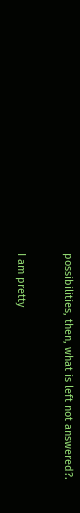possibilities, then, what is left not answered?.

I am pretty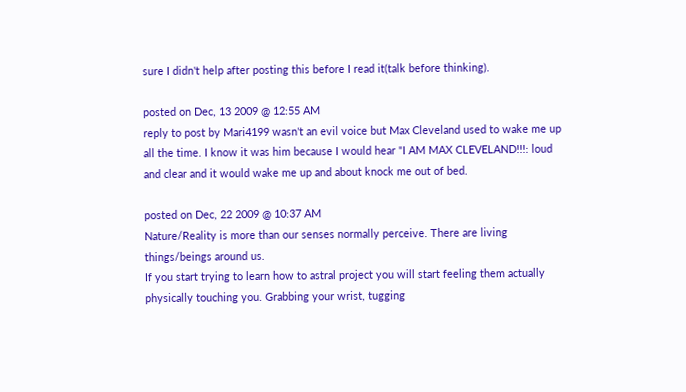sure I didn't help after posting this before I read it(talk before thinking).

posted on Dec, 13 2009 @ 12:55 AM
reply to post by Mari4199 wasn't an evil voice but Max Cleveland used to wake me up all the time. I know it was him because I would hear "I AM MAX CLEVELAND!!!: loud and clear and it would wake me up and about knock me out of bed.

posted on Dec, 22 2009 @ 10:37 AM
Nature/Reality is more than our senses normally perceive. There are living things/beings around us.
If you start trying to learn how to astral project you will start feeling them actually physically touching you. Grabbing your wrist, tugging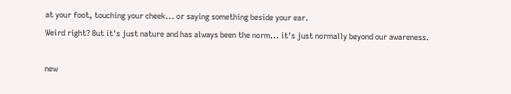at your foot, touching your cheek... or saying something beside your ear.
Weird right? But it's just nature and has always been the norm... it's just normally beyond our awareness.

new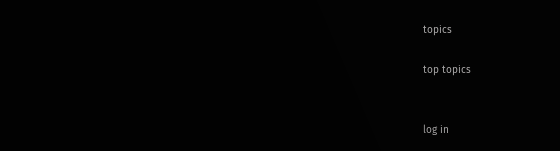topics

top topics


log in